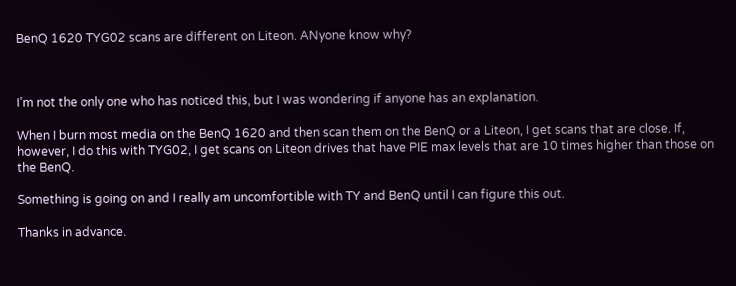BenQ 1620 TYG02 scans are different on Liteon. ANyone know why?



I’m not the only one who has noticed this, but I was wondering if anyone has an explanation.

When I burn most media on the BenQ 1620 and then scan them on the BenQ or a Liteon, I get scans that are close. If, however, I do this with TYG02, I get scans on Liteon drives that have PIE max levels that are 10 times higher than those on the BenQ.

Something is going on and I really am uncomfortible with TY and BenQ until I can figure this out.

Thanks in advance.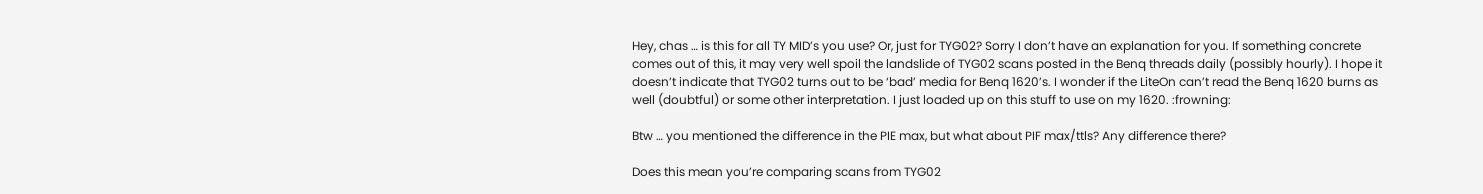Hey, chas … is this for all TY MID’s you use? Or, just for TYG02? Sorry I don’t have an explanation for you. If something concrete comes out of this, it may very well spoil the landslide of TYG02 scans posted in the Benq threads daily (possibly hourly). I hope it doesn’t indicate that TYG02 turns out to be ‘bad’ media for Benq 1620’s. I wonder if the LiteOn can’t read the Benq 1620 burns as well (doubtful) or some other interpretation. I just loaded up on this stuff to use on my 1620. :frowning:

Btw … you mentioned the difference in the PIE max, but what about PIF max/ttls? Any difference there?

Does this mean you’re comparing scans from TYG02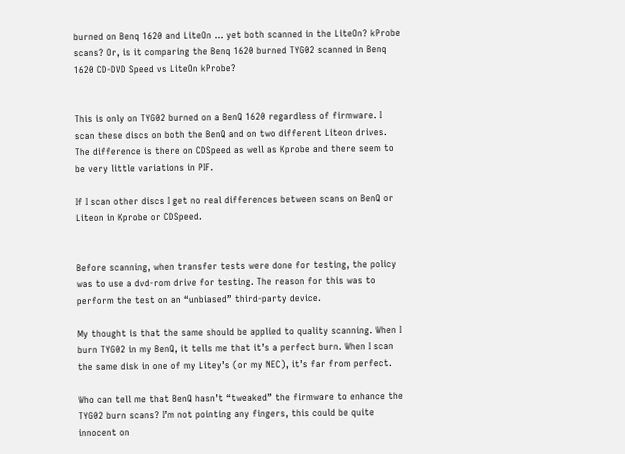burned on Benq 1620 and LiteOn … yet both scanned in the LiteOn? kProbe scans? Or, is it comparing the Benq 1620 burned TYG02 scanned in Benq 1620 CD-DVD Speed vs LiteOn kProbe?


This is only on TYG02 burned on a BenQ 1620 regardless of firmware. I scan these discs on both the BenQ and on two different Liteon drives. The difference is there on CDSpeed as well as Kprobe and there seem to be very little variations in PIF.

If I scan other discs I get no real differences between scans on BenQ or Liteon in Kprobe or CDSpeed.


Before scanning, when transfer tests were done for testing, the policy was to use a dvd-rom drive for testing. The reason for this was to perform the test on an “unbiased” third-party device.

My thought is that the same should be applied to quality scanning. When I burn TYG02 in my BenQ, it tells me that it’s a perfect burn. When I scan the same disk in one of my Litey’s (or my NEC), it’s far from perfect.

Who can tell me that BenQ hasn’t “tweaked” the firmware to enhance the TYG02 burn scans? I’m not pointing any fingers, this could be quite innocent on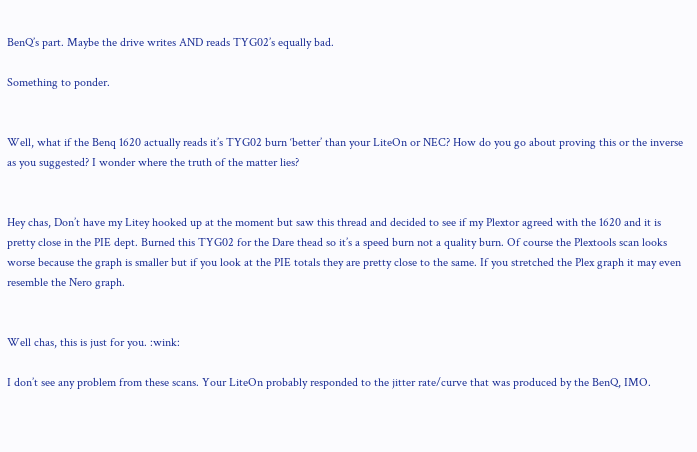BenQ’s part. Maybe the drive writes AND reads TYG02’s equally bad.

Something to ponder.


Well, what if the Benq 1620 actually reads it’s TYG02 burn ‘better’ than your LiteOn or NEC? How do you go about proving this or the inverse as you suggested? I wonder where the truth of the matter lies?


Hey chas, Don’t have my Litey hooked up at the moment but saw this thread and decided to see if my Plextor agreed with the 1620 and it is pretty close in the PIE dept. Burned this TYG02 for the Dare thead so it’s a speed burn not a quality burn. Of course the Plextools scan looks worse because the graph is smaller but if you look at the PIE totals they are pretty close to the same. If you stretched the Plex graph it may even resemble the Nero graph.


Well chas, this is just for you. :wink:

I don’t see any problem from these scans. Your LiteOn probably responded to the jitter rate/curve that was produced by the BenQ, IMO.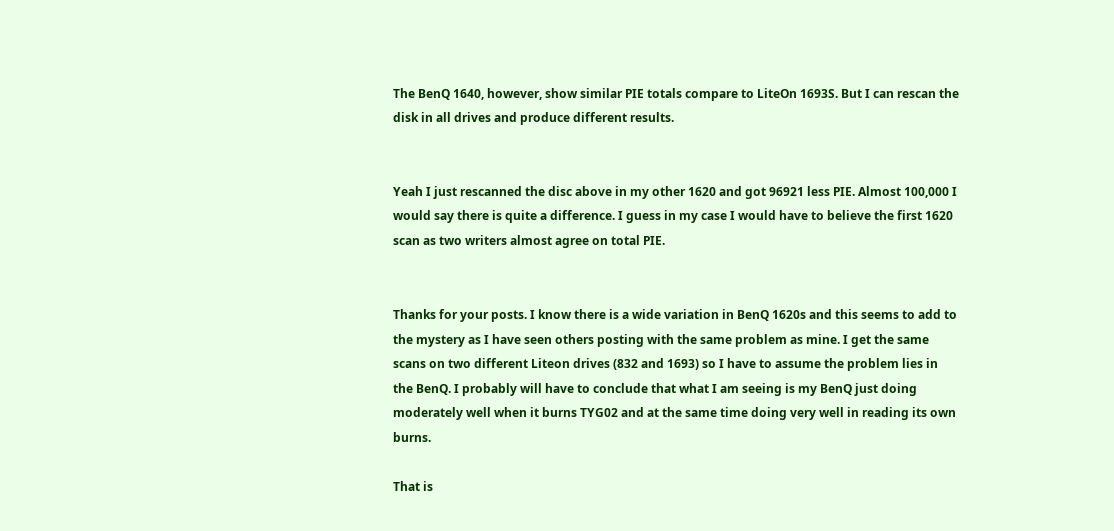The BenQ 1640, however, show similar PIE totals compare to LiteOn 1693S. But I can rescan the disk in all drives and produce different results.


Yeah I just rescanned the disc above in my other 1620 and got 96921 less PIE. Almost 100,000 I would say there is quite a difference. I guess in my case I would have to believe the first 1620 scan as two writers almost agree on total PIE.


Thanks for your posts. I know there is a wide variation in BenQ 1620s and this seems to add to the mystery as I have seen others posting with the same problem as mine. I get the same scans on two different Liteon drives (832 and 1693) so I have to assume the problem lies in the BenQ. I probably will have to conclude that what I am seeing is my BenQ just doing moderately well when it burns TYG02 and at the same time doing very well in reading its own burns.

That is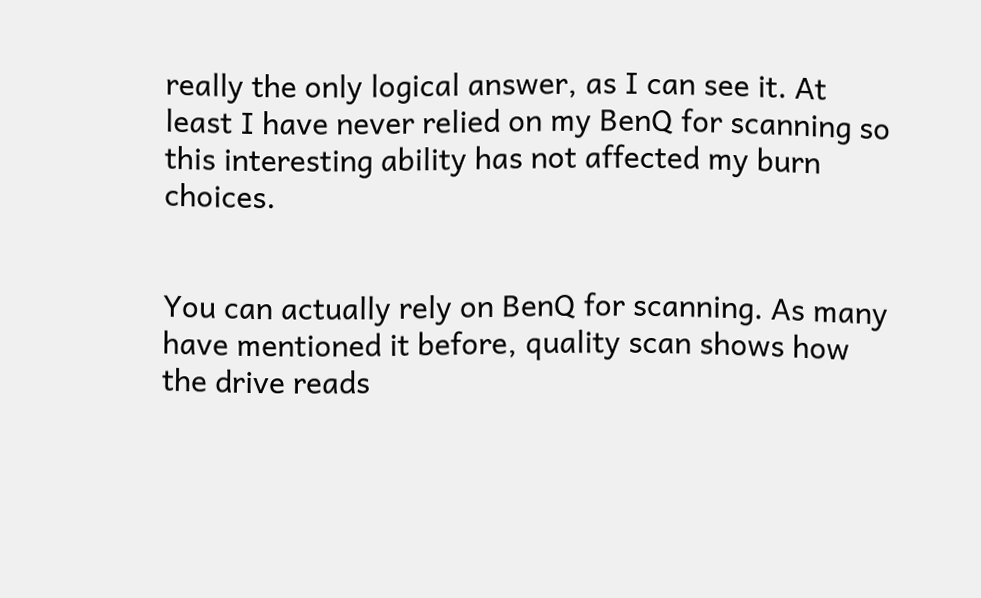really the only logical answer, as I can see it. At least I have never relied on my BenQ for scanning so this interesting ability has not affected my burn choices.


You can actually rely on BenQ for scanning. As many have mentioned it before, quality scan shows how the drive reads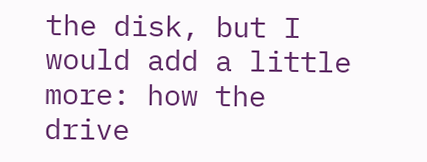the disk, but I would add a little more: how the drive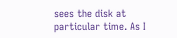sees the disk at particular time. As I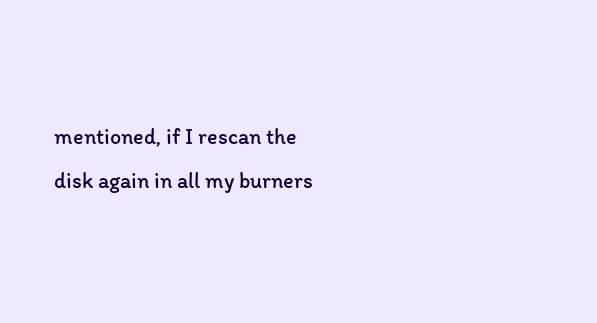mentioned, if I rescan the disk again in all my burners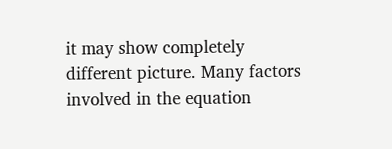it may show completely different picture. Many factors involved in the equation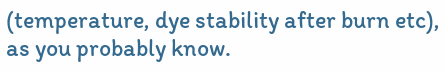(temperature, dye stability after burn etc), as you probably know.